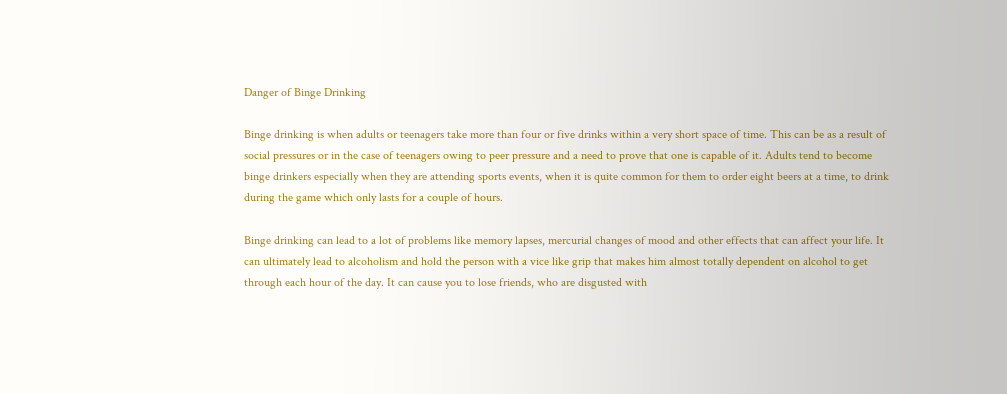Danger of Binge Drinking

Binge drinking is when adults or teenagers take more than four or five drinks within a very short space of time. This can be as a result of social pressures or in the case of teenagers owing to peer pressure and a need to prove that one is capable of it. Adults tend to become binge drinkers especially when they are attending sports events, when it is quite common for them to order eight beers at a time, to drink during the game which only lasts for a couple of hours.

Binge drinking can lead to a lot of problems like memory lapses, mercurial changes of mood and other effects that can affect your life. It can ultimately lead to alcoholism and hold the person with a vice like grip that makes him almost totally dependent on alcohol to get through each hour of the day. It can cause you to lose friends, who are disgusted with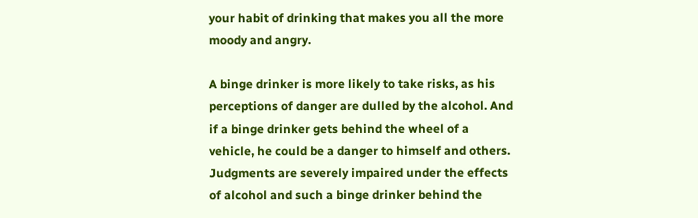your habit of drinking that makes you all the more moody and angry.

A binge drinker is more likely to take risks, as his perceptions of danger are dulled by the alcohol. And if a binge drinker gets behind the wheel of a vehicle, he could be a danger to himself and others. Judgments are severely impaired under the effects of alcohol and such a binge drinker behind the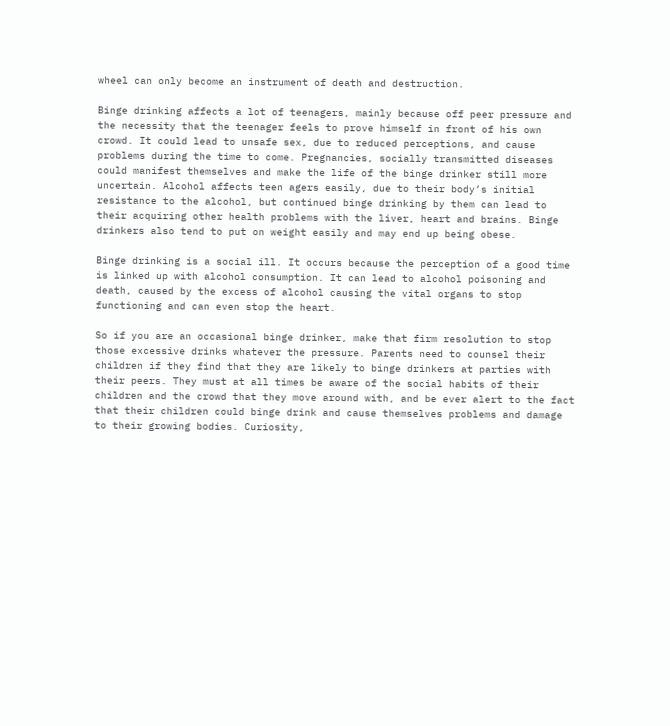wheel can only become an instrument of death and destruction.

Binge drinking affects a lot of teenagers, mainly because off peer pressure and the necessity that the teenager feels to prove himself in front of his own crowd. It could lead to unsafe sex, due to reduced perceptions, and cause problems during the time to come. Pregnancies, socially transmitted diseases could manifest themselves and make the life of the binge drinker still more uncertain. Alcohol affects teen agers easily, due to their body’s initial resistance to the alcohol, but continued binge drinking by them can lead to their acquiring other health problems with the liver, heart and brains. Binge drinkers also tend to put on weight easily and may end up being obese.

Binge drinking is a social ill. It occurs because the perception of a good time is linked up with alcohol consumption. It can lead to alcohol poisoning and death, caused by the excess of alcohol causing the vital organs to stop functioning and can even stop the heart.

So if you are an occasional binge drinker, make that firm resolution to stop those excessive drinks whatever the pressure. Parents need to counsel their children if they find that they are likely to binge drinkers at parties with their peers. They must at all times be aware of the social habits of their children and the crowd that they move around with, and be ever alert to the fact that their children could binge drink and cause themselves problems and damage to their growing bodies. Curiosity,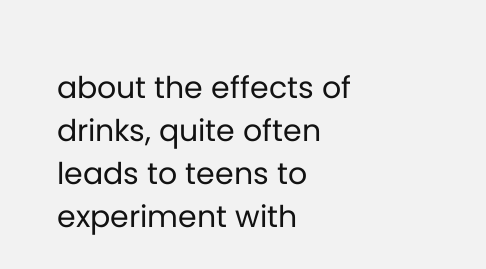about the effects of drinks, quite often leads to teens to experiment with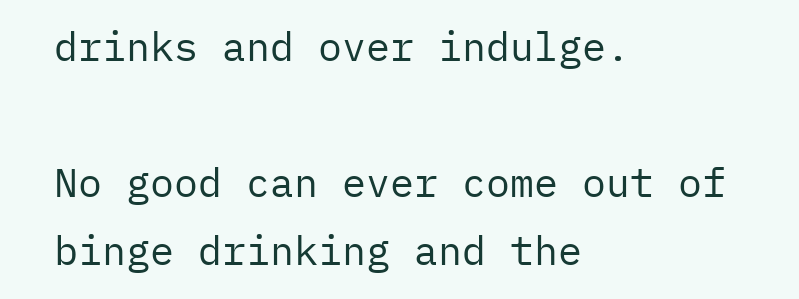drinks and over indulge.

No good can ever come out of binge drinking and the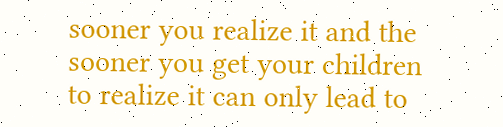sooner you realize it and the sooner you get your children to realize it can only lead to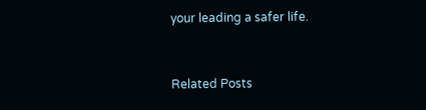your leading a safer life.


Related Posts